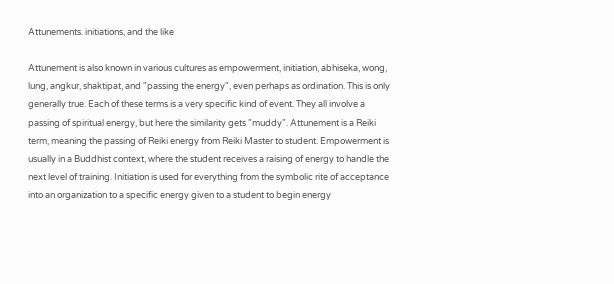Attunements. initiations, and the like

Attunement is also known in various cultures as empowerment, initiation, abhiseka, wong, lung, angkur, shaktipat, and "passing the energy", even perhaps as ordination. This is only generally true. Each of these terms is a very specific kind of event. They all involve a passing of spiritual energy, but here the similarity gets "muddy". Attunement is a Reiki term, meaning the passing of Reiki energy from Reiki Master to student. Empowerment is usually in a Buddhist context, where the student receives a raising of energy to handle the next level of training. Initiation is used for everything from the symbolic rite of acceptance into an organization to a specific energy given to a student to begin energy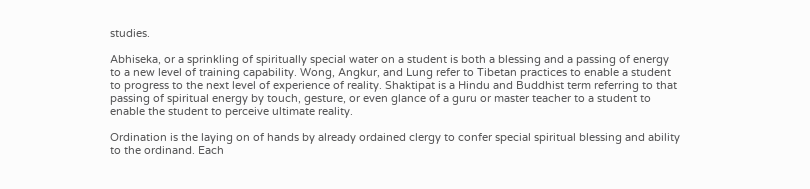studies.

Abhiseka, or a sprinkling of spiritually special water on a student is both a blessing and a passing of energy to a new level of training capability. Wong, Angkur, and Lung refer to Tibetan practices to enable a student to progress to the next level of experience of reality. Shaktipat is a Hindu and Buddhist term referring to that passing of spiritual energy by touch, gesture, or even glance of a guru or master teacher to a student to enable the student to perceive ultimate reality.

Ordination is the laying on of hands by already ordained clergy to confer special spiritual blessing and ability to the ordinand. Each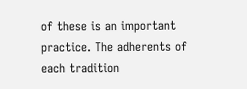of these is an important practice. The adherents of each tradition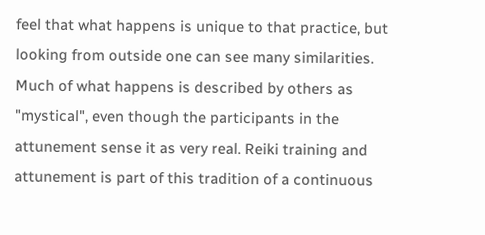feel that what happens is unique to that practice, but looking from outside one can see many similarities. Much of what happens is described by others as "mystical", even though the participants in the attunement sense it as very real. Reiki training and attunement is part of this tradition of a continuous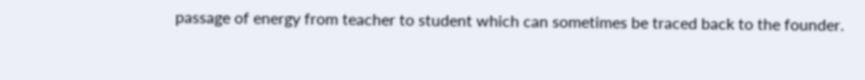passage of energy from teacher to student which can sometimes be traced back to the founder.